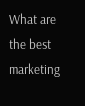What are the best marketing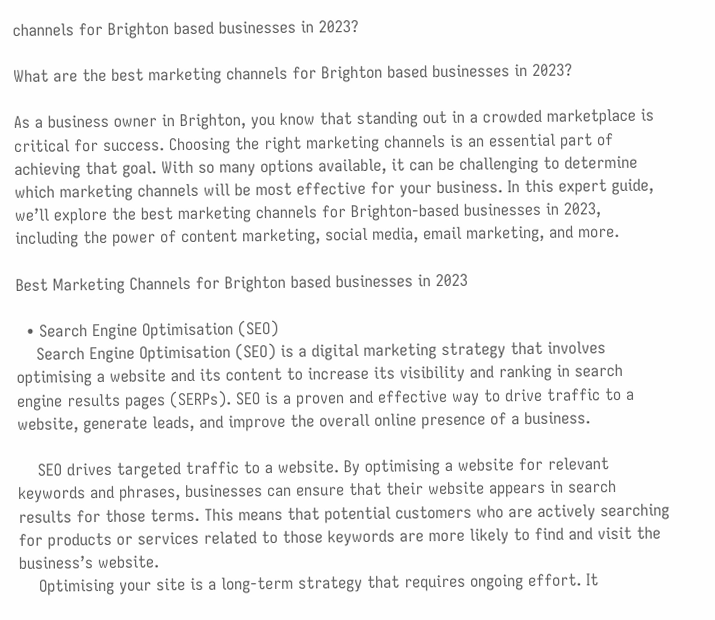channels for Brighton based businesses in 2023?

What are the best marketing channels for Brighton based businesses in 2023?

As a business owner in Brighton, you know that standing out in a crowded marketplace is critical for success. Choosing the right marketing channels is an essential part of achieving that goal. With so many options available, it can be challenging to determine which marketing channels will be most effective for your business. In this expert guide, we’ll explore the best marketing channels for Brighton-based businesses in 2023, including the power of content marketing, social media, email marketing, and more.

Best Marketing Channels for Brighton based businesses in 2023

  • Search Engine Optimisation (SEO)
    Search Engine Optimisation (SEO) is a digital marketing strategy that involves optimising a website and its content to increase its visibility and ranking in search engine results pages (SERPs). SEO is a proven and effective way to drive traffic to a website, generate leads, and improve the overall online presence of a business.

    SEO drives targeted traffic to a website. By optimising a website for relevant keywords and phrases, businesses can ensure that their website appears in search results for those terms. This means that potential customers who are actively searching for products or services related to those keywords are more likely to find and visit the business’s website.
    Optimising your site is a long-term strategy that requires ongoing effort. It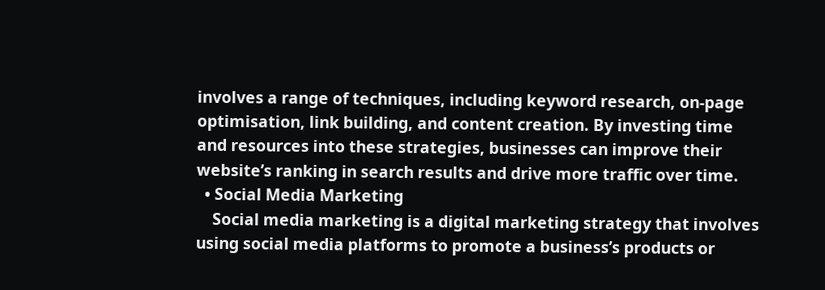involves a range of techniques, including keyword research, on-page optimisation, link building, and content creation. By investing time and resources into these strategies, businesses can improve their website’s ranking in search results and drive more traffic over time.
  • Social Media Marketing
    Social media marketing is a digital marketing strategy that involves using social media platforms to promote a business’s products or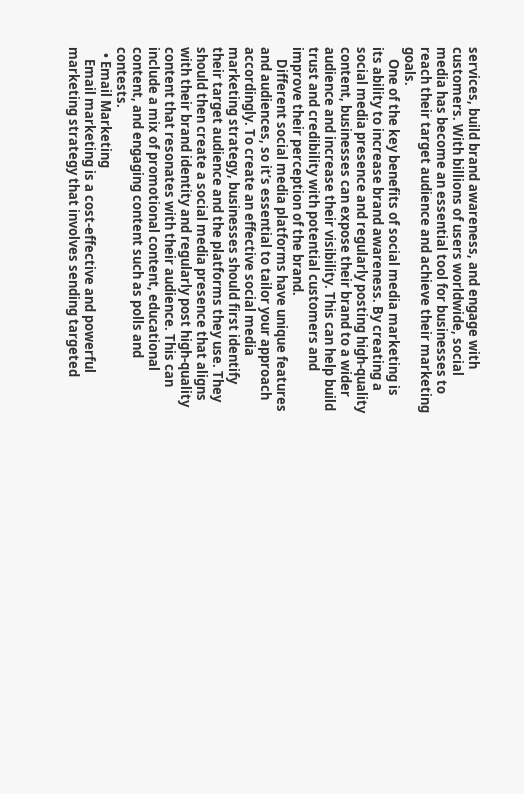services, build brand awareness, and engage with customers. With billions of users worldwide, social media has become an essential tool for businesses to reach their target audience and achieve their marketing goals.
    One of the key benefits of social media marketing is its ability to increase brand awareness. By creating a social media presence and regularly posting high-quality content, businesses can expose their brand to a wider audience and increase their visibility. This can help build trust and credibility with potential customers and improve their perception of the brand.
    Different social media platforms have unique features and audiences, so it’s essential to tailor your approach accordingly. To create an effective social media marketing strategy, businesses should first identify their target audience and the platforms they use. They should then create a social media presence that aligns with their brand identity and regularly post high-quality content that resonates with their audience. This can include a mix of promotional content, educational content, and engaging content such as polls and contests.
  • Email Marketing
    Email marketing is a cost-effective and powerful marketing strategy that involves sending targeted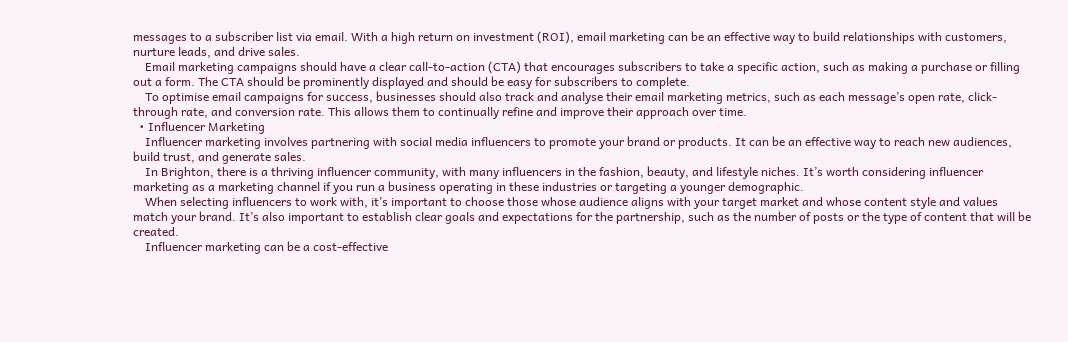messages to a subscriber list via email. With a high return on investment (ROI), email marketing can be an effective way to build relationships with customers, nurture leads, and drive sales.
    Email marketing campaigns should have a clear call-to-action (CTA) that encourages subscribers to take a specific action, such as making a purchase or filling out a form. The CTA should be prominently displayed and should be easy for subscribers to complete.
    To optimise email campaigns for success, businesses should also track and analyse their email marketing metrics, such as each message’s open rate, click-through rate, and conversion rate. This allows them to continually refine and improve their approach over time.
  • Influencer Marketing
    Influencer marketing involves partnering with social media influencers to promote your brand or products. It can be an effective way to reach new audiences, build trust, and generate sales.
    In Brighton, there is a thriving influencer community, with many influencers in the fashion, beauty, and lifestyle niches. It’s worth considering influencer marketing as a marketing channel if you run a business operating in these industries or targeting a younger demographic.
    When selecting influencers to work with, it’s important to choose those whose audience aligns with your target market and whose content style and values match your brand. It’s also important to establish clear goals and expectations for the partnership, such as the number of posts or the type of content that will be created.
    Influencer marketing can be a cost-effective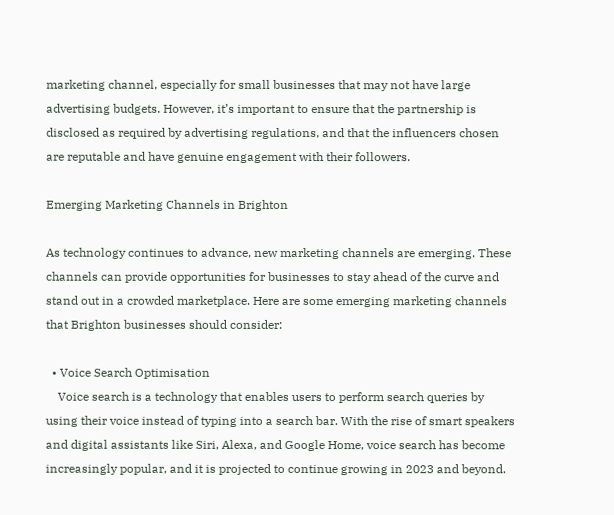marketing channel, especially for small businesses that may not have large advertising budgets. However, it’s important to ensure that the partnership is disclosed as required by advertising regulations, and that the influencers chosen are reputable and have genuine engagement with their followers.

Emerging Marketing Channels in Brighton

As technology continues to advance, new marketing channels are emerging. These channels can provide opportunities for businesses to stay ahead of the curve and stand out in a crowded marketplace. Here are some emerging marketing channels that Brighton businesses should consider:

  • Voice Search Optimisation
    Voice search is a technology that enables users to perform search queries by using their voice instead of typing into a search bar. With the rise of smart speakers and digital assistants like Siri, Alexa, and Google Home, voice search has become increasingly popular, and it is projected to continue growing in 2023 and beyond.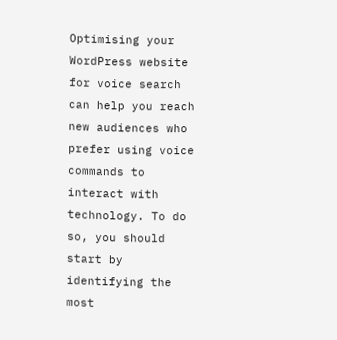Optimising your WordPress website for voice search can help you reach new audiences who prefer using voice commands to interact with technology. To do so, you should start by identifying the most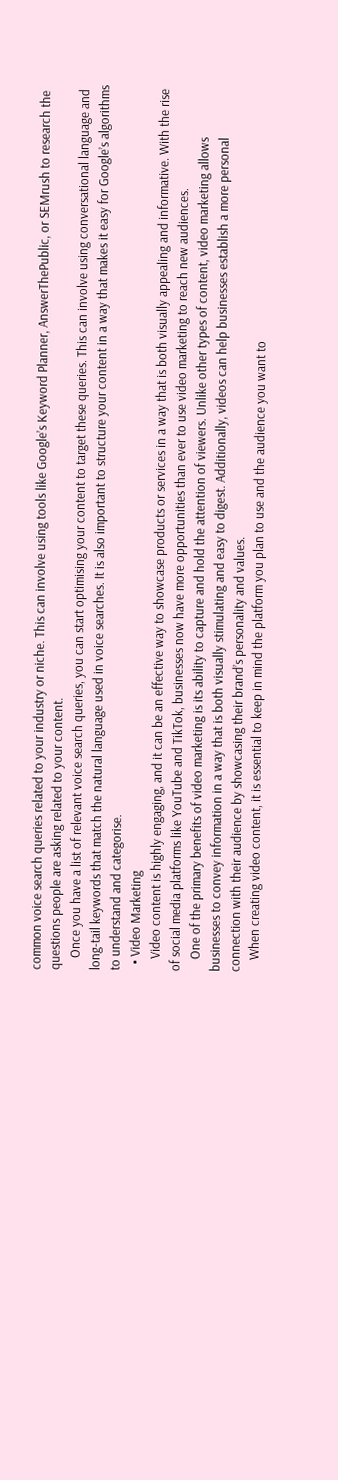common voice search queries related to your industry or niche. This can involve using tools like Google’s Keyword Planner, AnswerThePublic, or SEMrush to research the questions people are asking related to your content.
    Once you have a list of relevant voice search queries, you can start optimising your content to target these queries. This can involve using conversational language and long-tail keywords that match the natural language used in voice searches. It is also important to structure your content in a way that makes it easy for Google’s algorithms to understand and categorise.
  • Video Marketing
    Video content is highly engaging, and it can be an effective way to showcase products or services in a way that is both visually appealing and informative. With the rise of social media platforms like YouTube and TikTok, businesses now have more opportunities than ever to use video marketing to reach new audiences.
    One of the primary benefits of video marketing is its ability to capture and hold the attention of viewers. Unlike other types of content, video marketing allows businesses to convey information in a way that is both visually stimulating and easy to digest. Additionally, videos can help businesses establish a more personal connection with their audience by showcasing their brand’s personality and values.
    When creating video content, it is essential to keep in mind the platform you plan to use and the audience you want to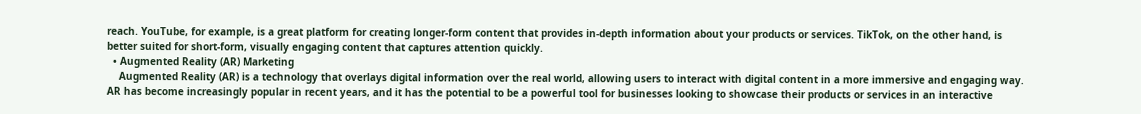reach. YouTube, for example, is a great platform for creating longer-form content that provides in-depth information about your products or services. TikTok, on the other hand, is better suited for short-form, visually engaging content that captures attention quickly.
  • Augmented Reality (AR) Marketing
    Augmented Reality (AR) is a technology that overlays digital information over the real world, allowing users to interact with digital content in a more immersive and engaging way. AR has become increasingly popular in recent years, and it has the potential to be a powerful tool for businesses looking to showcase their products or services in an interactive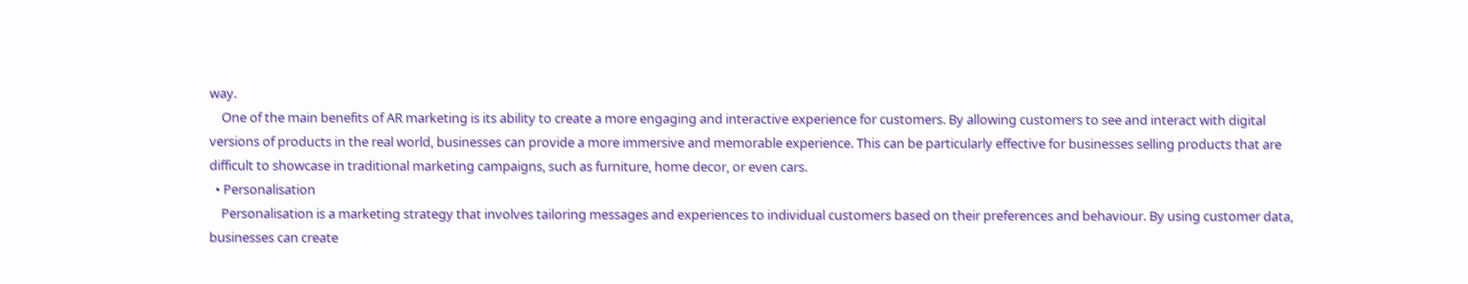way.
    One of the main benefits of AR marketing is its ability to create a more engaging and interactive experience for customers. By allowing customers to see and interact with digital versions of products in the real world, businesses can provide a more immersive and memorable experience. This can be particularly effective for businesses selling products that are difficult to showcase in traditional marketing campaigns, such as furniture, home decor, or even cars.
  • Personalisation
    Personalisation is a marketing strategy that involves tailoring messages and experiences to individual customers based on their preferences and behaviour. By using customer data, businesses can create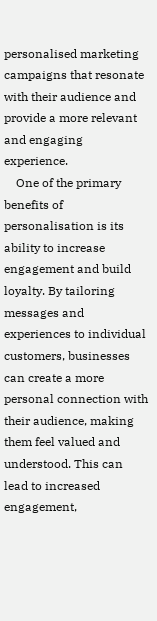personalised marketing campaigns that resonate with their audience and provide a more relevant and engaging experience.
    One of the primary benefits of personalisation is its ability to increase engagement and build loyalty. By tailoring messages and experiences to individual customers, businesses can create a more personal connection with their audience, making them feel valued and understood. This can lead to increased engagement,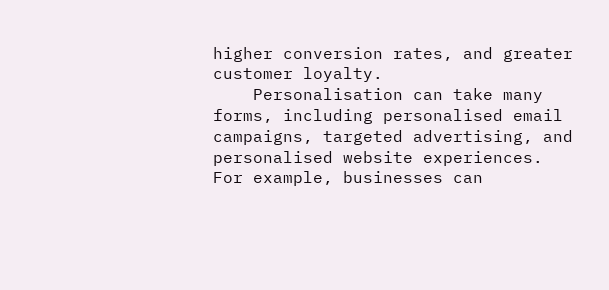higher conversion rates, and greater customer loyalty.
    Personalisation can take many forms, including personalised email campaigns, targeted advertising, and personalised website experiences. For example, businesses can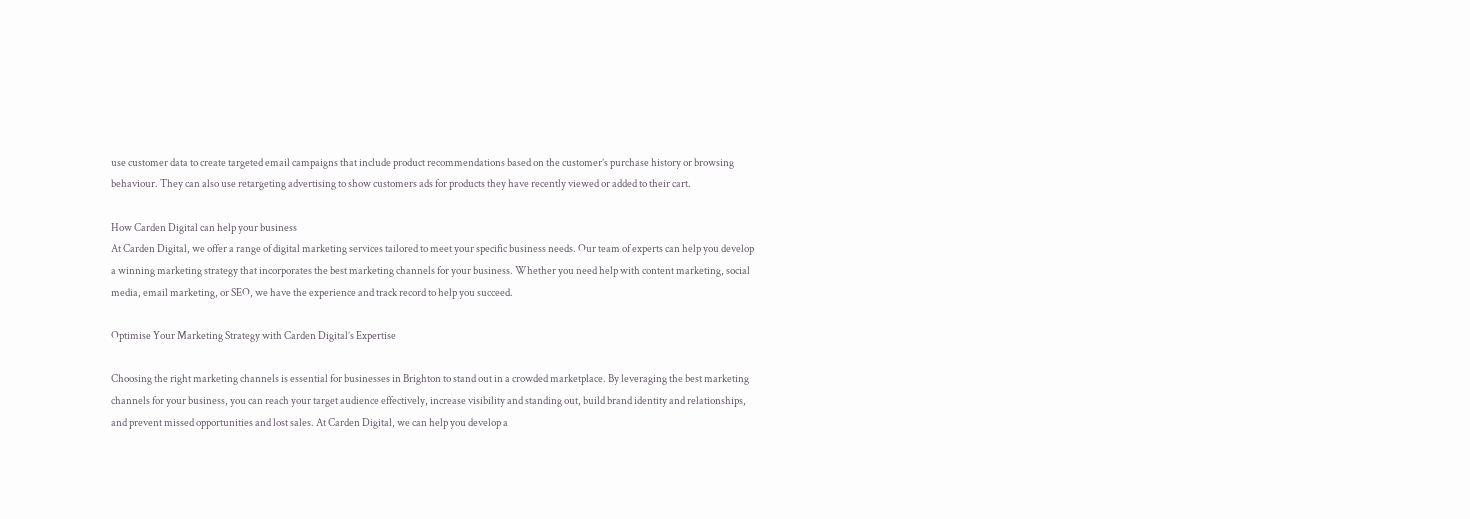use customer data to create targeted email campaigns that include product recommendations based on the customer’s purchase history or browsing behaviour. They can also use retargeting advertising to show customers ads for products they have recently viewed or added to their cart.

How Carden Digital can help your business
At Carden Digital, we offer a range of digital marketing services tailored to meet your specific business needs. Our team of experts can help you develop a winning marketing strategy that incorporates the best marketing channels for your business. Whether you need help with content marketing, social media, email marketing, or SEO, we have the experience and track record to help you succeed.

Optimise Your Marketing Strategy with Carden Digital’s Expertise

Choosing the right marketing channels is essential for businesses in Brighton to stand out in a crowded marketplace. By leveraging the best marketing channels for your business, you can reach your target audience effectively, increase visibility and standing out, build brand identity and relationships, and prevent missed opportunities and lost sales. At Carden Digital, we can help you develop a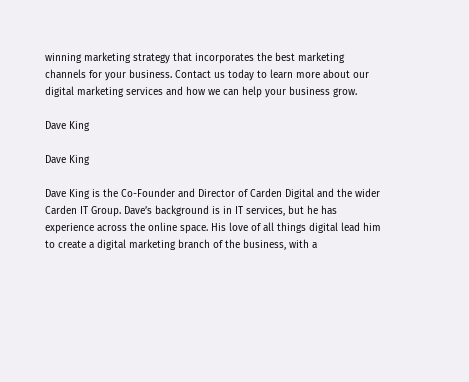winning marketing strategy that incorporates the best marketing channels for your business. Contact us today to learn more about our digital marketing services and how we can help your business grow.

Dave King

Dave King

Dave King is the Co-Founder and Director of Carden Digital and the wider Carden IT Group. Dave’s background is in IT services, but he has experience across the online space. His love of all things digital lead him to create a digital marketing branch of the business, with a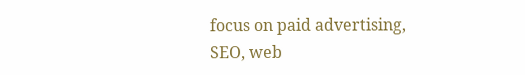focus on paid advertising, SEO, web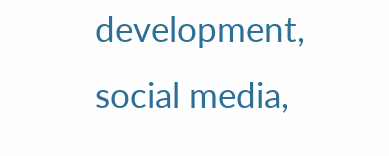development, social media,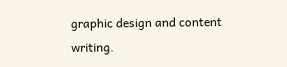graphic design and content writing.